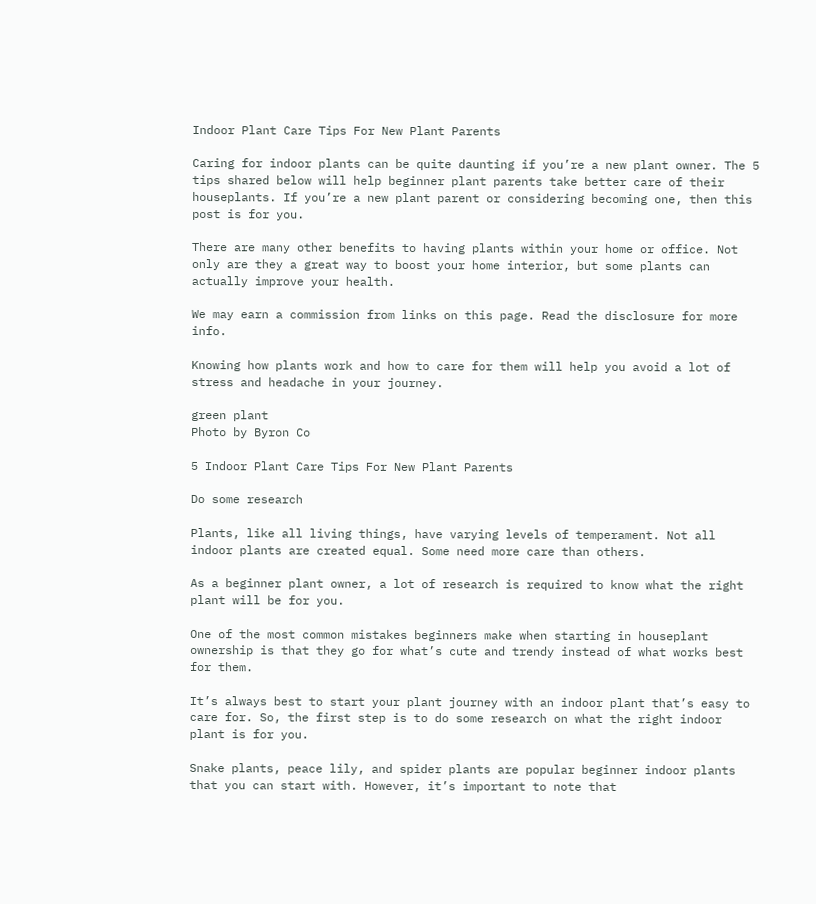Indoor Plant Care Tips For New Plant Parents

Caring for indoor plants can be quite daunting if you’re a new plant owner. The 5 tips shared below will help beginner plant parents take better care of their houseplants. If you’re a new plant parent or considering becoming one, then this post is for you.

There are many other benefits to having plants within your home or office. Not only are they a great way to boost your home interior, but some plants can actually improve your health.

We may earn a commission from links on this page. Read the disclosure for more info.

Knowing how plants work and how to care for them will help you avoid a lot of stress and headache in your journey.

green plant
Photo by Byron Co

5 Indoor Plant Care Tips For New Plant Parents

Do some research

Plants, like all living things, have varying levels of temperament. Not all indoor plants are created equal. Some need more care than others.

As a beginner plant owner, a lot of research is required to know what the right plant will be for you.

One of the most common mistakes beginners make when starting in houseplant ownership is that they go for what’s cute and trendy instead of what works best for them.

It’s always best to start your plant journey with an indoor plant that’s easy to care for. So, the first step is to do some research on what the right indoor plant is for you.

Snake plants, peace lily, and spider plants are popular beginner indoor plants that you can start with. However, it’s important to note that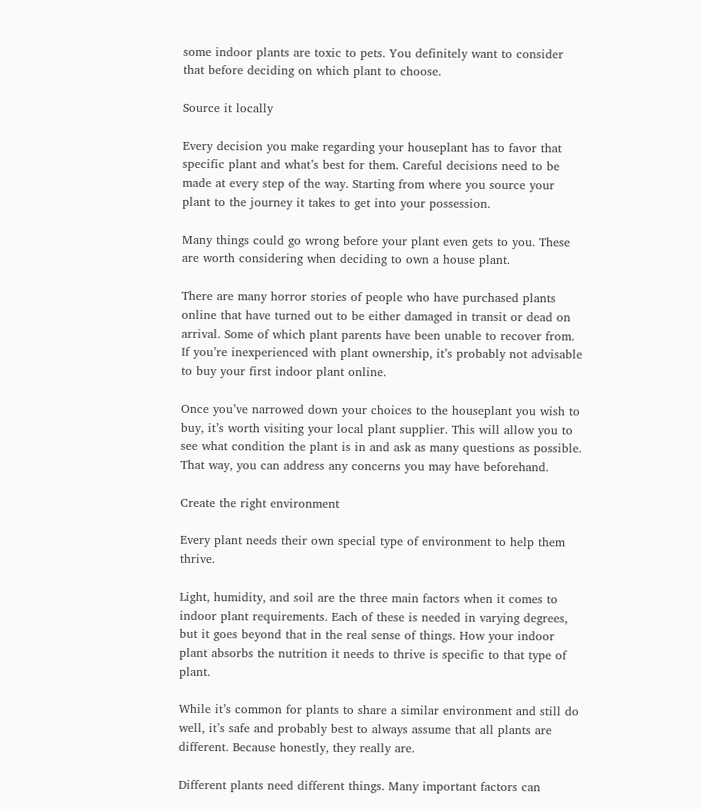some indoor plants are toxic to pets. You definitely want to consider that before deciding on which plant to choose.

Source it locally

Every decision you make regarding your houseplant has to favor that specific plant and what’s best for them. Careful decisions need to be made at every step of the way. Starting from where you source your plant to the journey it takes to get into your possession.

Many things could go wrong before your plant even gets to you. These are worth considering when deciding to own a house plant.

There are many horror stories of people who have purchased plants online that have turned out to be either damaged in transit or dead on arrival. Some of which plant parents have been unable to recover from. If you’re inexperienced with plant ownership, it’s probably not advisable to buy your first indoor plant online.

Once you’ve narrowed down your choices to the houseplant you wish to buy, it’s worth visiting your local plant supplier. This will allow you to see what condition the plant is in and ask as many questions as possible. That way, you can address any concerns you may have beforehand.

Create the right environment

Every plant needs their own special type of environment to help them thrive.

Light, humidity, and soil are the three main factors when it comes to indoor plant requirements. Each of these is needed in varying degrees, but it goes beyond that in the real sense of things. How your indoor plant absorbs the nutrition it needs to thrive is specific to that type of plant.

While it’s common for plants to share a similar environment and still do well, it’s safe and probably best to always assume that all plants are different. Because honestly, they really are.

Different plants need different things. Many important factors can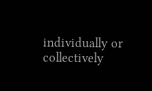individually or collectively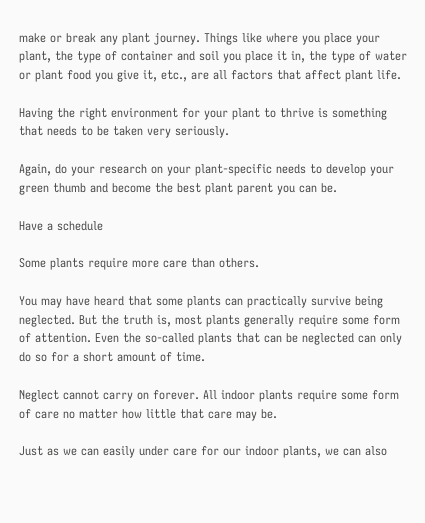make or break any plant journey. Things like where you place your plant, the type of container and soil you place it in, the type of water or plant food you give it, etc., are all factors that affect plant life.

Having the right environment for your plant to thrive is something that needs to be taken very seriously.

Again, do your research on your plant-specific needs to develop your green thumb and become the best plant parent you can be.

Have a schedule

Some plants require more care than others.

You may have heard that some plants can practically survive being neglected. But the truth is, most plants generally require some form of attention. Even the so-called plants that can be neglected can only do so for a short amount of time.

Neglect cannot carry on forever. All indoor plants require some form of care no matter how little that care may be.

Just as we can easily under care for our indoor plants, we can also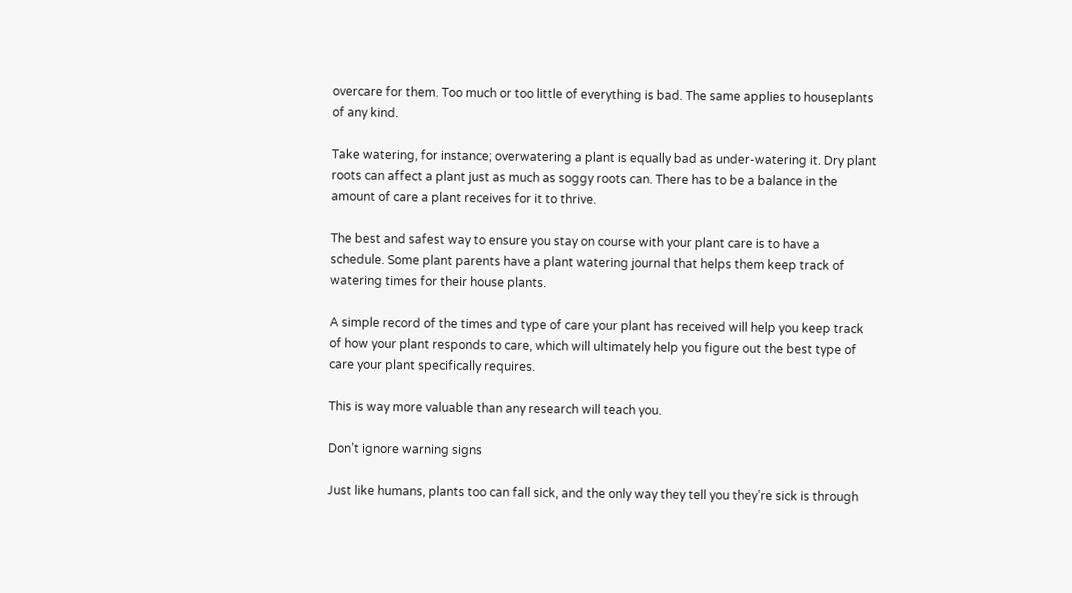overcare for them. Too much or too little of everything is bad. The same applies to houseplants of any kind.

Take watering, for instance; overwatering a plant is equally bad as under-watering it. Dry plant roots can affect a plant just as much as soggy roots can. There has to be a balance in the amount of care a plant receives for it to thrive.

The best and safest way to ensure you stay on course with your plant care is to have a schedule. Some plant parents have a plant watering journal that helps them keep track of watering times for their house plants.

A simple record of the times and type of care your plant has received will help you keep track of how your plant responds to care, which will ultimately help you figure out the best type of care your plant specifically requires.

This is way more valuable than any research will teach you.

Don’t ignore warning signs

Just like humans, plants too can fall sick, and the only way they tell you they’re sick is through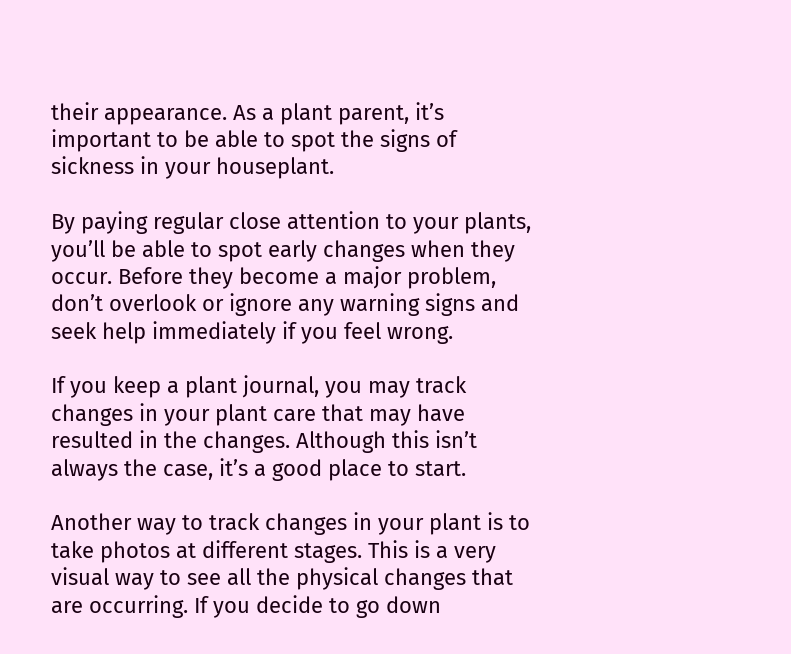their appearance. As a plant parent, it’s important to be able to spot the signs of sickness in your houseplant.

By paying regular close attention to your plants, you’ll be able to spot early changes when they occur. Before they become a major problem, don’t overlook or ignore any warning signs and seek help immediately if you feel wrong.

If you keep a plant journal, you may track changes in your plant care that may have resulted in the changes. Although this isn’t always the case, it’s a good place to start.

Another way to track changes in your plant is to take photos at different stages. This is a very visual way to see all the physical changes that are occurring. If you decide to go down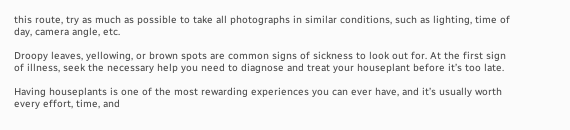this route, try as much as possible to take all photographs in similar conditions, such as lighting, time of day, camera angle, etc.

Droopy leaves, yellowing, or brown spots are common signs of sickness to look out for. At the first sign of illness, seek the necessary help you need to diagnose and treat your houseplant before it’s too late.

Having houseplants is one of the most rewarding experiences you can ever have, and it’s usually worth every effort, time, and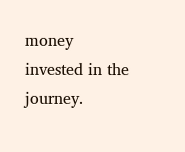money invested in the journey.